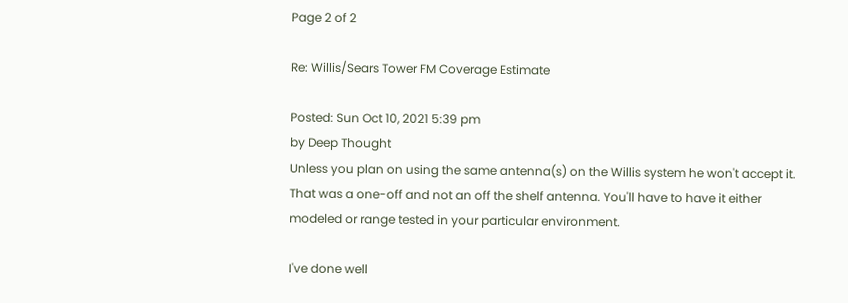Page 2 of 2

Re: Willis/Sears Tower FM Coverage Estimate

Posted: Sun Oct 10, 2021 5:39 pm
by Deep Thought
Unless you plan on using the same antenna(s) on the Willis system he won't accept it. That was a one-off and not an off the shelf antenna. You'll have to have it either modeled or range tested in your particular environment.

I've done well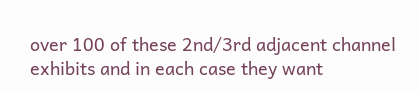over 100 of these 2nd/3rd adjacent channel exhibits and in each case they want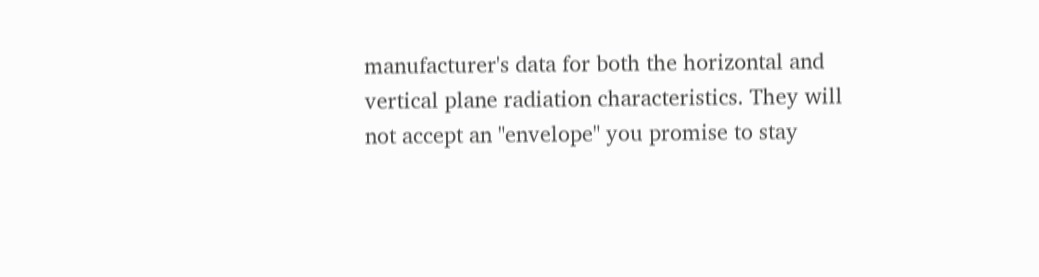manufacturer's data for both the horizontal and vertical plane radiation characteristics. They will not accept an "envelope" you promise to stay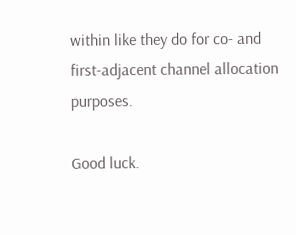within like they do for co- and first-adjacent channel allocation purposes.

Good luck.